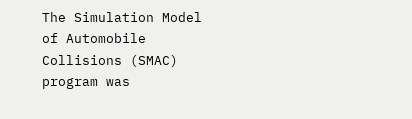The Simulation Model of Automobile Collisions (SMAC) program was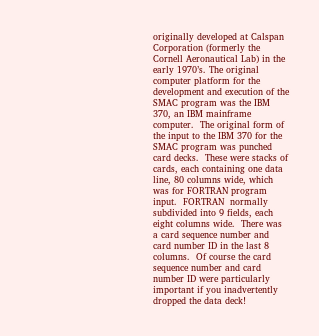originally developed at Calspan Corporation (formerly the Cornell Aeronautical Lab) in the early 1970’s. The original computer platform for the development and execution of the SMAC program was the IBM 370, an IBM mainframe computer.  The original form of the input to the IBM 370 for the SMAC program was punched card decks.  These were stacks of cards, each containing one data line, 80 columns wide, which was for FORTRAN program input.  FORTRAN  normally subdivided into 9 fields, each eight columns wide.  There was a card sequence number and card number ID in the last 8 columns.  Of course the card sequence number and card number ID were particularly important if you inadvertently dropped the data deck!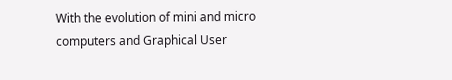With the evolution of mini and micro computers and Graphical User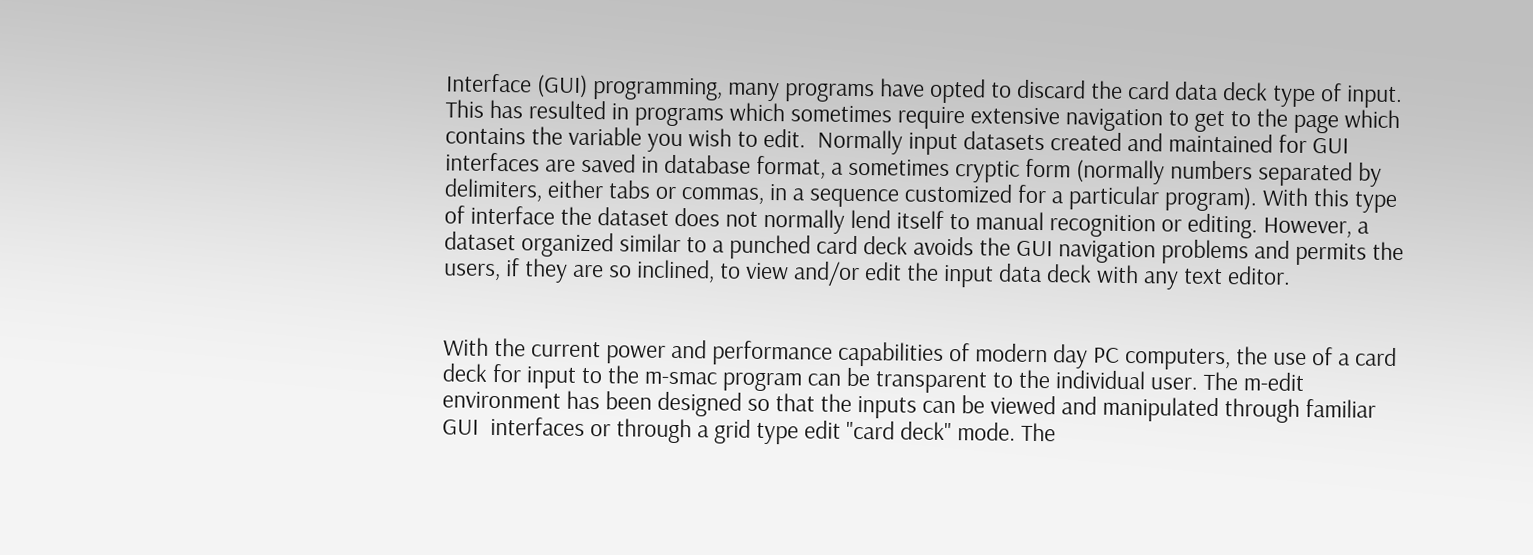Interface (GUI) programming, many programs have opted to discard the card data deck type of input.  This has resulted in programs which sometimes require extensive navigation to get to the page which contains the variable you wish to edit.  Normally input datasets created and maintained for GUI interfaces are saved in database format, a sometimes cryptic form (normally numbers separated by delimiters, either tabs or commas, in a sequence customized for a particular program). With this type of interface the dataset does not normally lend itself to manual recognition or editing. However, a dataset organized similar to a punched card deck avoids the GUI navigation problems and permits the users, if they are so inclined, to view and/or edit the input data deck with any text editor.


With the current power and performance capabilities of modern day PC computers, the use of a card deck for input to the m-smac program can be transparent to the individual user. The m-edit environment has been designed so that the inputs can be viewed and manipulated through familiar GUI  interfaces or through a grid type edit "card deck" mode. The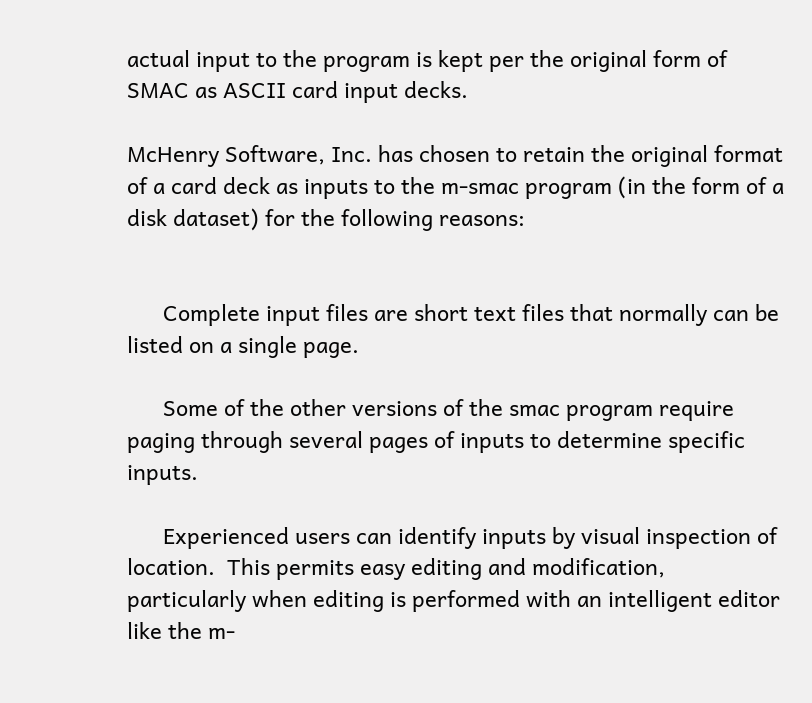actual input to the program is kept per the original form of SMAC as ASCII card input decks.

McHenry Software, Inc. has chosen to retain the original format of a card deck as inputs to the m-smac program (in the form of a disk dataset) for the following reasons:


      Complete input files are short text files that normally can be listed on a single page.

      Some of the other versions of the smac program require paging through several pages of inputs to determine specific inputs.

      Experienced users can identify inputs by visual inspection of location.  This permits easy editing and modification, particularly when editing is performed with an intelligent editor like the m-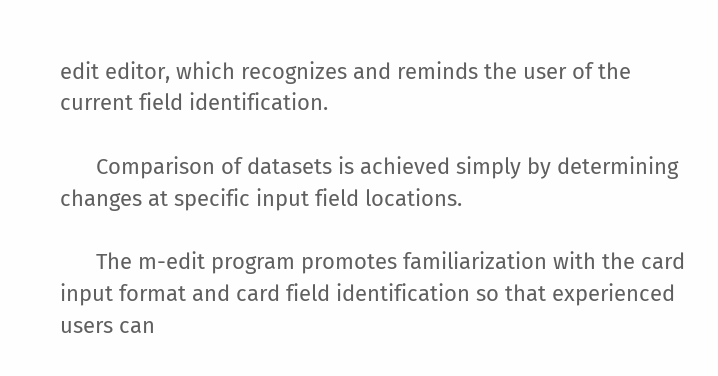edit editor, which recognizes and reminds the user of the current field identification.

      Comparison of datasets is achieved simply by determining changes at specific input field locations.

      The m-edit program promotes familiarization with the card input format and card field identification so that experienced users can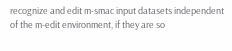recognize and edit m-smac input datasets independent of the m-edit environment, if they are so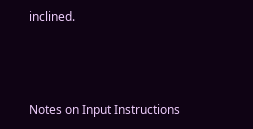inclined.



Notes on Input Instructions